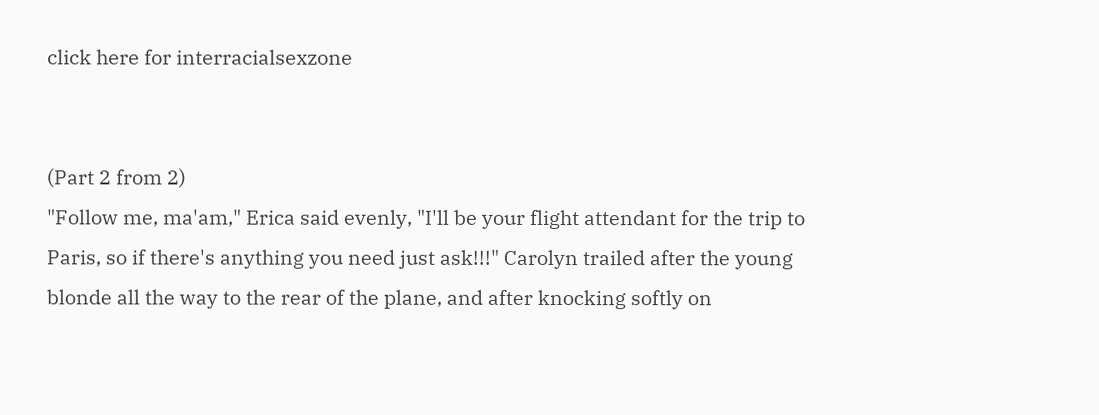click here for interracialsexzone


(Part 2 from 2)
"Follow me, ma'am," Erica said evenly, "I'll be your flight attendant for the trip to Paris, so if there's anything you need just ask!!!" Carolyn trailed after the young blonde all the way to the rear of the plane, and after knocking softly on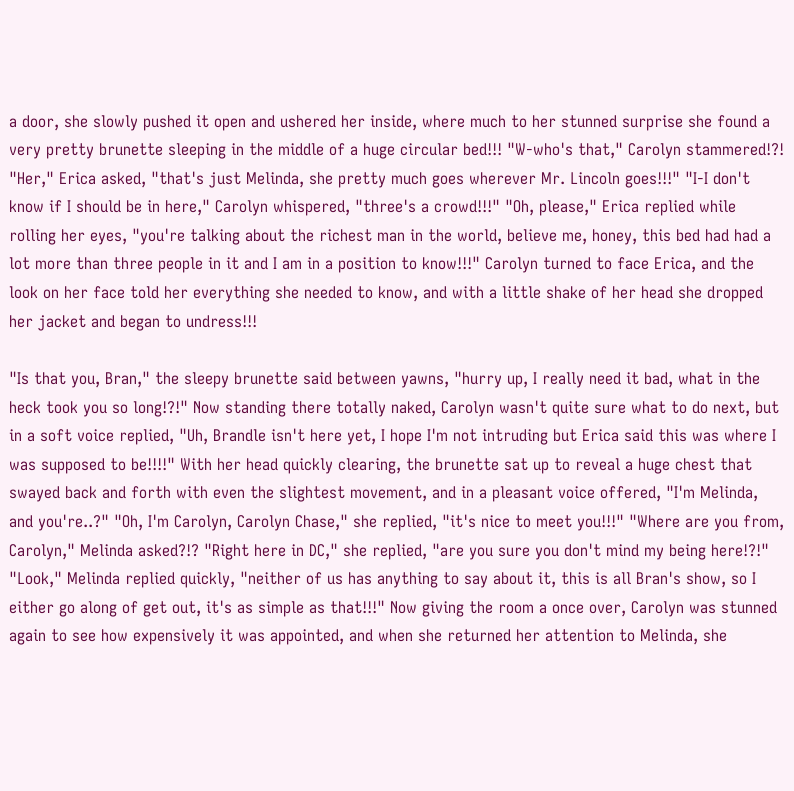a door, she slowly pushed it open and ushered her inside, where much to her stunned surprise she found a very pretty brunette sleeping in the middle of a huge circular bed!!! "W-who's that," Carolyn stammered!?! "Her," Erica asked, "that's just Melinda, she pretty much goes wherever Mr. Lincoln goes!!!" "I-I don't know if I should be in here," Carolyn whispered, "three's a crowd!!!" "Oh, please," Erica replied while rolling her eyes, "you're talking about the richest man in the world, believe me, honey, this bed had had a lot more than three people in it and I am in a position to know!!!" Carolyn turned to face Erica, and the look on her face told her everything she needed to know, and with a little shake of her head she dropped her jacket and began to undress!!!

"Is that you, Bran," the sleepy brunette said between yawns, "hurry up, I really need it bad, what in the heck took you so long!?!" Now standing there totally naked, Carolyn wasn't quite sure what to do next, but in a soft voice replied, "Uh, Brandle isn't here yet, I hope I'm not intruding but Erica said this was where I was supposed to be!!!!" With her head quickly clearing, the brunette sat up to reveal a huge chest that swayed back and forth with even the slightest movement, and in a pleasant voice offered, "I'm Melinda, and you're..?" "Oh, I'm Carolyn, Carolyn Chase," she replied, "it's nice to meet you!!!" "Where are you from, Carolyn," Melinda asked?!? "Right here in DC," she replied, "are you sure you don't mind my being here!?!" "Look," Melinda replied quickly, "neither of us has anything to say about it, this is all Bran's show, so I either go along of get out, it's as simple as that!!!" Now giving the room a once over, Carolyn was stunned again to see how expensively it was appointed, and when she returned her attention to Melinda, she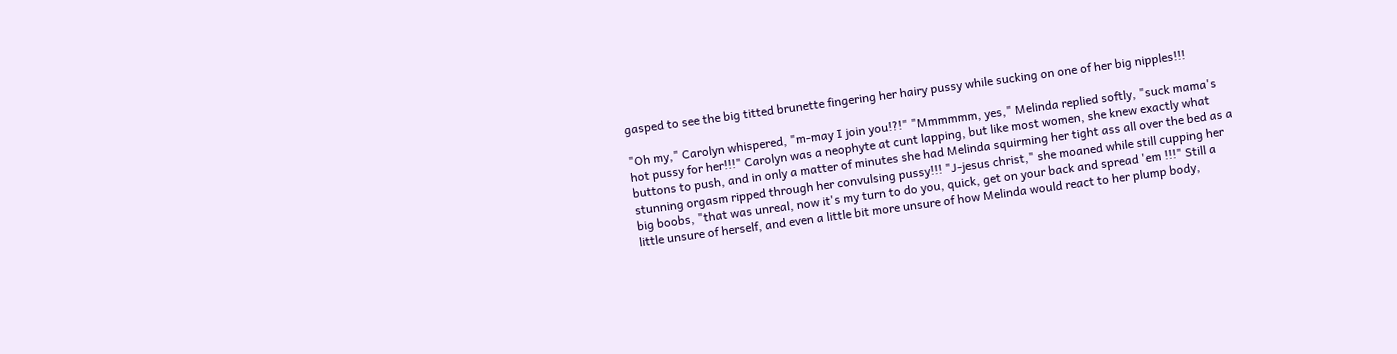gasped to see the big titted brunette fingering her hairy pussy while sucking on one of her big nipples!!!

"Oh my," Carolyn whispered, "m-may I join you!?!" "Mmmmmm, yes," Melinda replied softly, "suck mama's hot pussy for her!!!" Carolyn was a neophyte at cunt lapping, but like most women, she knew exactly what buttons to push, and in only a matter of minutes she had Melinda squirming her tight ass all over the bed as a stunning orgasm ripped through her convulsing pussy!!! "J-jesus christ," she moaned while still cupping her big boobs, "that was unreal, now it's my turn to do you, quick, get on your back and spread 'em !!!" Still a little unsure of herself, and even a little bit more unsure of how Melinda would react to her plump body,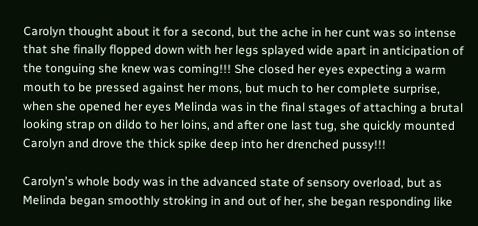Carolyn thought about it for a second, but the ache in her cunt was so intense that she finally flopped down with her legs splayed wide apart in anticipation of the tonguing she knew was coming!!! She closed her eyes expecting a warm mouth to be pressed against her mons, but much to her complete surprise, when she opened her eyes Melinda was in the final stages of attaching a brutal looking strap on dildo to her loins, and after one last tug, she quickly mounted Carolyn and drove the thick spike deep into her drenched pussy!!!

Carolyn's whole body was in the advanced state of sensory overload, but as Melinda began smoothly stroking in and out of her, she began responding like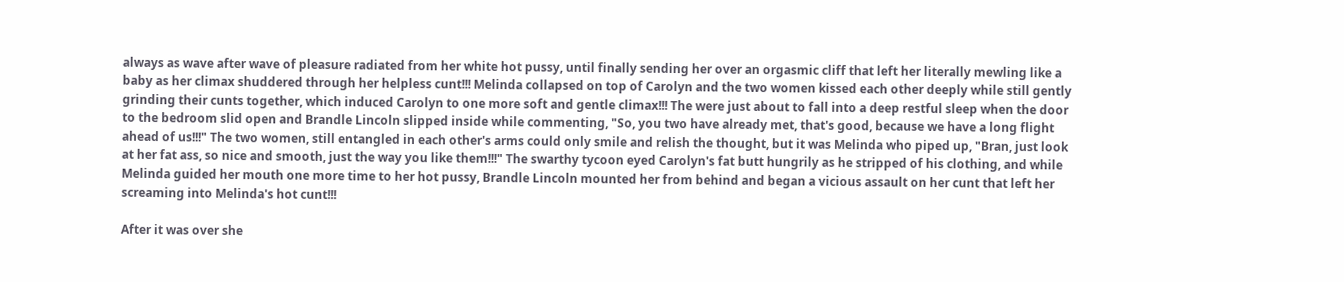always as wave after wave of pleasure radiated from her white hot pussy, until finally sending her over an orgasmic cliff that left her literally mewling like a baby as her climax shuddered through her helpless cunt!!! Melinda collapsed on top of Carolyn and the two women kissed each other deeply while still gently grinding their cunts together, which induced Carolyn to one more soft and gentle climax!!! The were just about to fall into a deep restful sleep when the door to the bedroom slid open and Brandle Lincoln slipped inside while commenting, "So, you two have already met, that's good, because we have a long flight ahead of us!!!" The two women, still entangled in each other's arms could only smile and relish the thought, but it was Melinda who piped up, "Bran, just look at her fat ass, so nice and smooth, just the way you like them!!!" The swarthy tycoon eyed Carolyn's fat butt hungrily as he stripped of his clothing, and while Melinda guided her mouth one more time to her hot pussy, Brandle Lincoln mounted her from behind and began a vicious assault on her cunt that left her screaming into Melinda's hot cunt!!!

After it was over she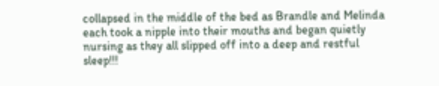collapsed in the middle of the bed as Brandle and Melinda each took a nipple into their mouths and began quietly nursing as they all slipped off into a deep and restful sleep!!!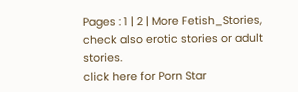Pages : 1 | 2 | More Fetish_Stories, check also erotic stories or adult stories.
click here for Porn Star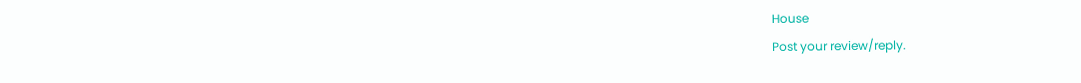House
Post your review/reply.